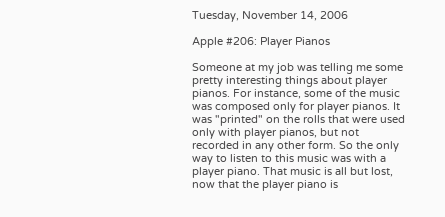Tuesday, November 14, 2006

Apple #206: Player Pianos

Someone at my job was telling me some pretty interesting things about player pianos. For instance, some of the music was composed only for player pianos. It was "printed" on the rolls that were used only with player pianos, but not recorded in any other form. So the only way to listen to this music was with a player piano. That music is all but lost, now that the player piano is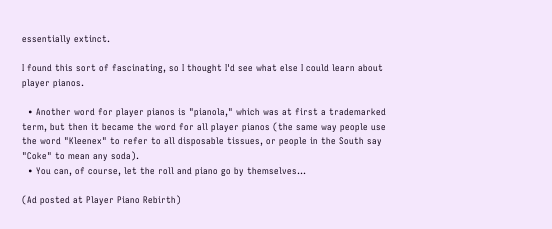essentially extinct.

I found this sort of fascinating, so I thought I'd see what else I could learn about player pianos.

  • Another word for player pianos is "pianola," which was at first a trademarked term, but then it became the word for all player pianos (the same way people use the word "Kleenex" to refer to all disposable tissues, or people in the South say "Coke" to mean any soda).
  • You can, of course, let the roll and piano go by themselves...

(Ad posted at Player Piano Rebirth)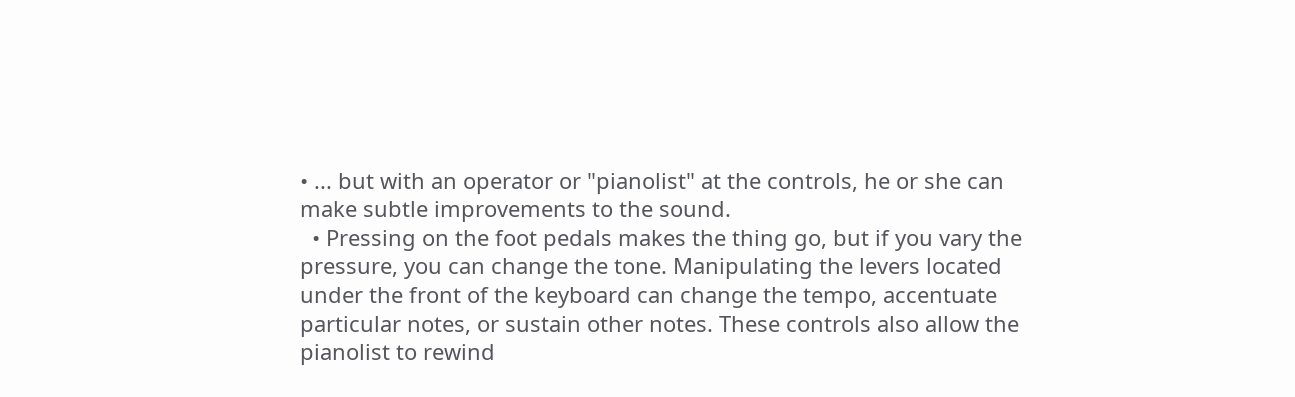• ... but with an operator or "pianolist" at the controls, he or she can make subtle improvements to the sound.
  • Pressing on the foot pedals makes the thing go, but if you vary the pressure, you can change the tone. Manipulating the levers located under the front of the keyboard can change the tempo, accentuate particular notes, or sustain other notes. These controls also allow the pianolist to rewind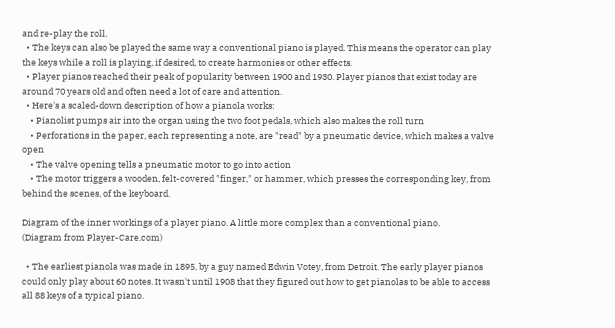and re-play the roll.
  • The keys can also be played the same way a conventional piano is played. This means the operator can play the keys while a roll is playing, if desired, to create harmonies or other effects.
  • Player pianos reached their peak of popularity between 1900 and 1930. Player pianos that exist today are around 70 years old and often need a lot of care and attention.
  • Here's a scaled-down description of how a pianola works:
    • Pianolist pumps air into the organ using the two foot pedals, which also makes the roll turn
    • Perforations in the paper, each representing a note, are "read" by a pneumatic device, which makes a valve open
    • The valve opening tells a pneumatic motor to go into action
    • The motor triggers a wooden, felt-covered "finger," or hammer, which presses the corresponding key, from behind the scenes, of the keyboard.

Diagram of the inner workings of a player piano. A little more complex than a conventional piano.
(Diagram from Player-Care.com)

  • The earliest pianola was made in 1895, by a guy named Edwin Votey, from Detroit. The early player pianos could only play about 60 notes. It wasn't until 1908 that they figured out how to get pianolas to be able to access all 88 keys of a typical piano.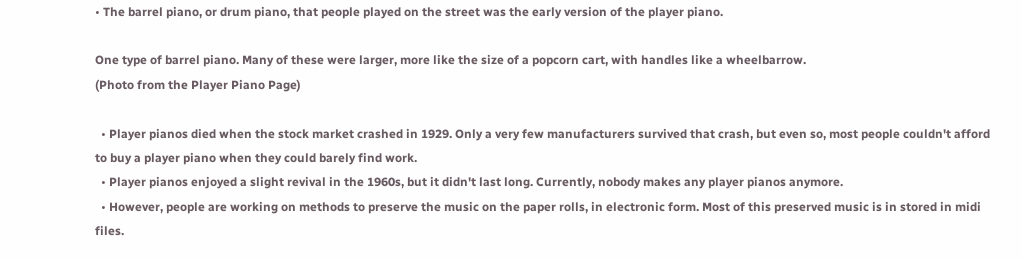• The barrel piano, or drum piano, that people played on the street was the early version of the player piano.

One type of barrel piano. Many of these were larger, more like the size of a popcorn cart, with handles like a wheelbarrow.
(Photo from the Player Piano Page)

  • Player pianos died when the stock market crashed in 1929. Only a very few manufacturers survived that crash, but even so, most people couldn't afford to buy a player piano when they could barely find work.
  • Player pianos enjoyed a slight revival in the 1960s, but it didn't last long. Currently, nobody makes any player pianos anymore.
  • However, people are working on methods to preserve the music on the paper rolls, in electronic form. Most of this preserved music is in stored in midi files.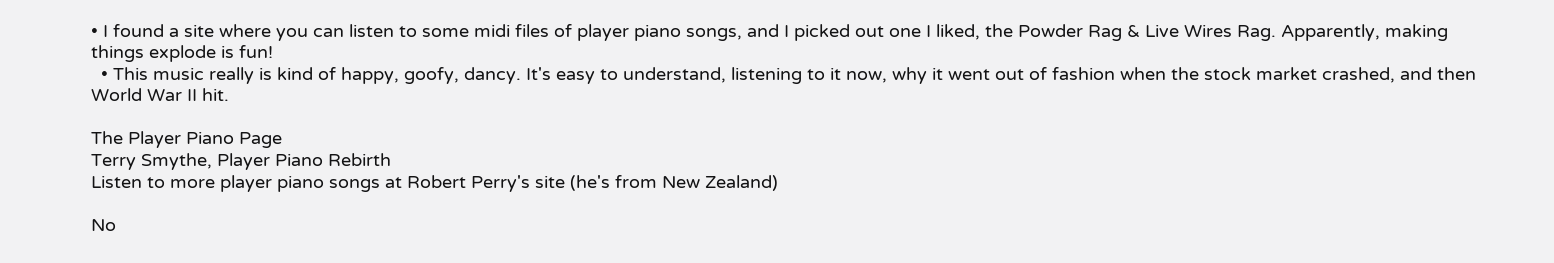• I found a site where you can listen to some midi files of player piano songs, and I picked out one I liked, the Powder Rag & Live Wires Rag. Apparently, making things explode is fun!
  • This music really is kind of happy, goofy, dancy. It's easy to understand, listening to it now, why it went out of fashion when the stock market crashed, and then World War II hit.

The Player Piano Page
Terry Smythe, Player Piano Rebirth
Listen to more player piano songs at Robert Perry's site (he's from New Zealand)

No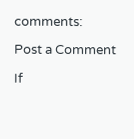comments:

Post a Comment

If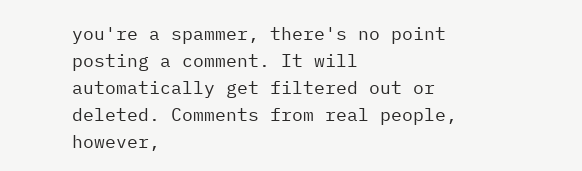you're a spammer, there's no point posting a comment. It will automatically get filtered out or deleted. Comments from real people, however,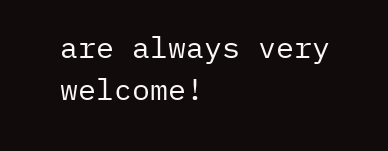are always very welcome!